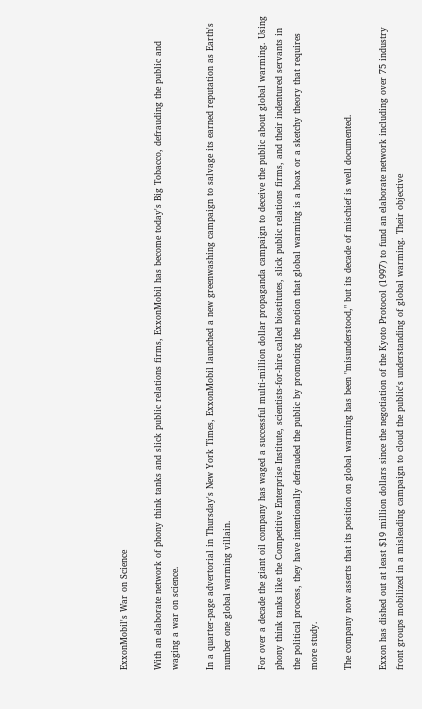ExxonMobil's War on Science

With an elaborate network of phony think tanks and slick public relations firms, ExxonMobil has become today's Big Tobacco, defrauding the public and waging a war on science.

In a quarter-page advertorial in Thursday's New York Times, ExxonMobil launched a new greenwashing campaign to salvage its earned reputation as Earth's number one global warming villain.

For over a decade the giant oil company has waged a successful multi-million dollar propaganda campaign to deceive the public about global warming. Using phony think tanks like the Competitive Enterprise Institute, scientists-for-hire called biostitutes, slick public relations firms, and their indentured servants in the political process, they have intentionally defrauded the public by promoting the notion that global warming is a hoax or a sketchy theory that requires more study.

The company now asserts that its position on global warming has been "misunderstood," but its decade of mischief is well documented.

Exxon has dished out at least $19 million dollars since the negotiation of the Kyoto Protocol (1997) to fund an elaborate network including over 75 industry front groups mobilized in a misleading campaign to cloud the public's understanding of global warming. Their objective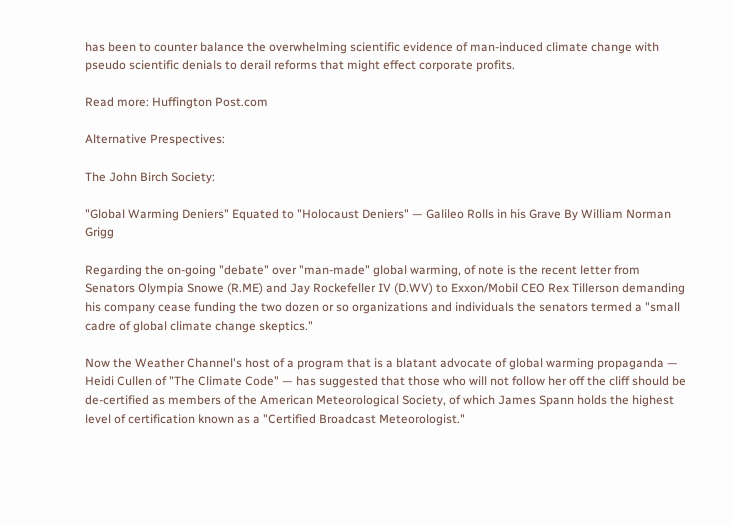has been to counter balance the overwhelming scientific evidence of man-induced climate change with pseudo scientific denials to derail reforms that might effect corporate profits.

Read more: Huffington Post.com

Alternative Prespectives:

The John Birch Society:

"Global Warming Deniers" Equated to "Holocaust Deniers" — Galileo Rolls in his Grave By William Norman Grigg

Regarding the on-going "debate" over "man-made" global warming, of note is the recent letter from Senators Olympia Snowe (R.ME) and Jay Rockefeller IV (D.WV) to Exxon/Mobil CEO Rex Tillerson demanding his company cease funding the two dozen or so organizations and individuals the senators termed a "small cadre of global climate change skeptics."

Now the Weather Channel's host of a program that is a blatant advocate of global warming propaganda — Heidi Cullen of "The Climate Code" — has suggested that those who will not follow her off the cliff should be de-certified as members of the American Meteorological Society, of which James Spann holds the highest level of certification known as a "Certified Broadcast Meteorologist."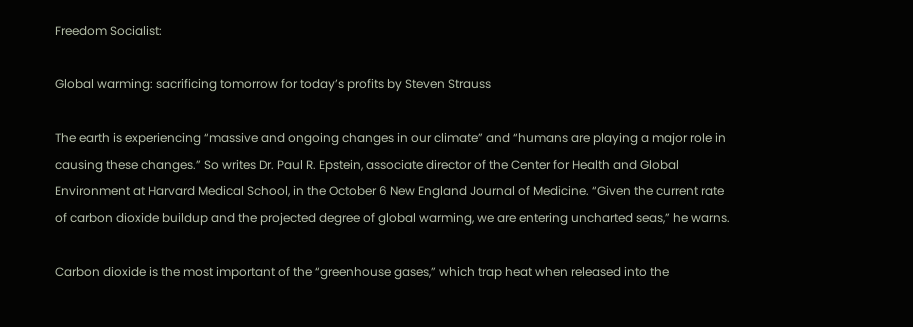Freedom Socialist:

Global warming: sacrificing tomorrow for today’s profits by Steven Strauss

The earth is experiencing “massive and ongoing changes in our climate” and “humans are playing a major role in causing these changes.” So writes Dr. Paul R. Epstein, associate director of the Center for Health and Global Environment at Harvard Medical School, in the October 6 New England Journal of Medicine. “Given the current rate of carbon dioxide buildup and the projected degree of global warming, we are entering uncharted seas,” he warns.

Carbon dioxide is the most important of the “greenhouse gases,” which trap heat when released into the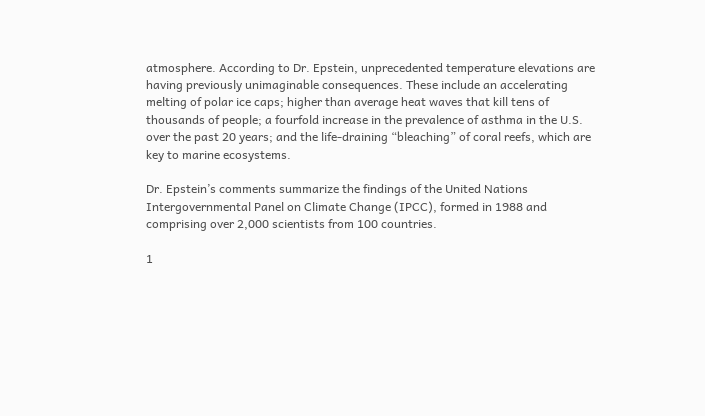atmosphere. According to Dr. Epstein, unprecedented temperature elevations are having previously unimaginable consequences. These include an accelerating melting of polar ice caps; higher than average heat waves that kill tens of thousands of people; a fourfold increase in the prevalence of asthma in the U.S. over the past 20 years; and the life-draining “bleaching” of coral reefs, which are key to marine ecosystems.

Dr. Epstein’s comments summarize the findings of the United Nations Intergovernmental Panel on Climate Change (IPCC), formed in 1988 and comprising over 2,000 scientists from 100 countries.

1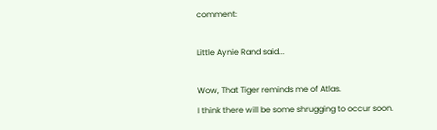comment:

Little Aynie Rand said...

Wow, That Tiger reminds me of Atlas.
I think there will be some shrugging to occur soon.